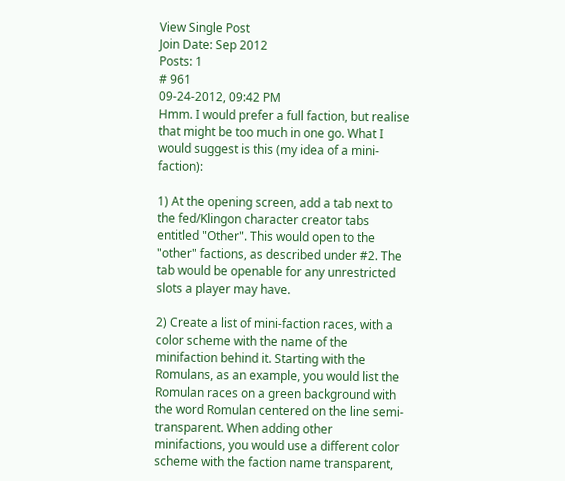View Single Post
Join Date: Sep 2012
Posts: 1
# 961
09-24-2012, 09:42 PM
Hmm. I would prefer a full faction, but realise that might be too much in one go. What I would suggest is this (my idea of a mini-faction):

1) At the opening screen, add a tab next to the fed/Klingon character creator tabs entitled "Other". This would open to the "other" factions, as described under #2. The tab would be openable for any unrestricted slots a player may have.

2) Create a list of mini-faction races, with a color scheme with the name of the minifaction behind it. Starting with the Romulans, as an example, you would list the Romulan races on a green background with the word Romulan centered on the line semi-transparent. When adding other minifactions, you would use a different color scheme with the faction name transparent,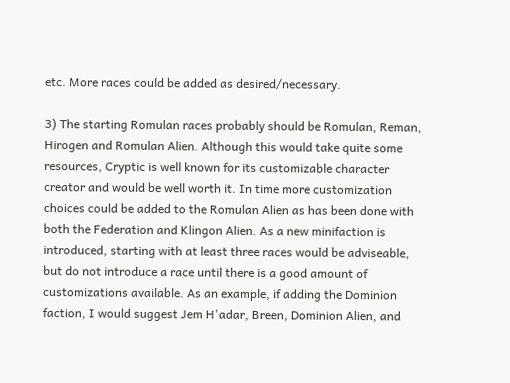etc. More races could be added as desired/necessary.

3) The starting Romulan races probably should be Romulan, Reman, Hirogen and Romulan Alien. Although this would take quite some resources, Cryptic is well known for its customizable character creator and would be well worth it. In time more customization choices could be added to the Romulan Alien as has been done with both the Federation and Klingon Alien. As a new minifaction is introduced, starting with at least three races would be adviseable, but do not introduce a race until there is a good amount of customizations available. As an example, if adding the Dominion faction, I would suggest Jem H'adar, Breen, Dominion Alien, and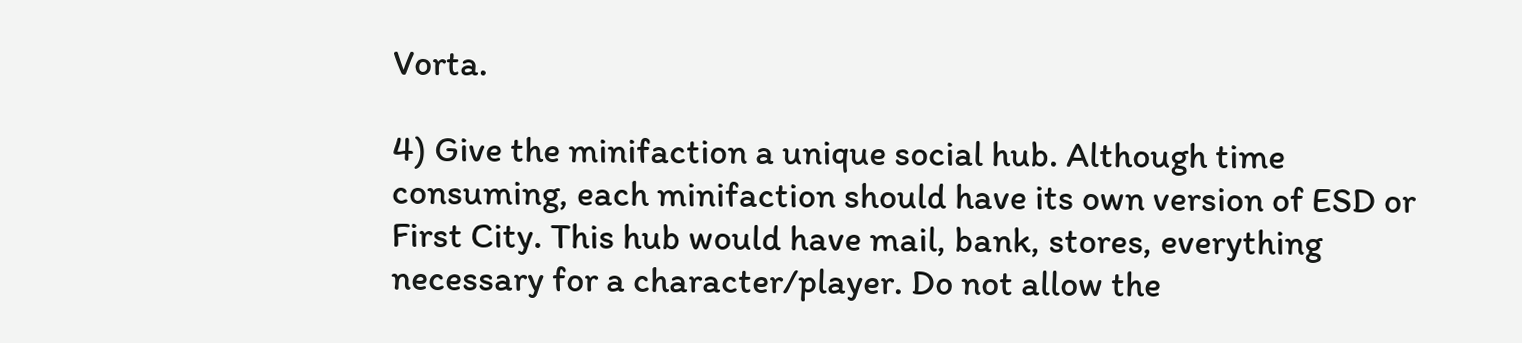Vorta.

4) Give the minifaction a unique social hub. Although time consuming, each minifaction should have its own version of ESD or First City. This hub would have mail, bank, stores, everything necessary for a character/player. Do not allow the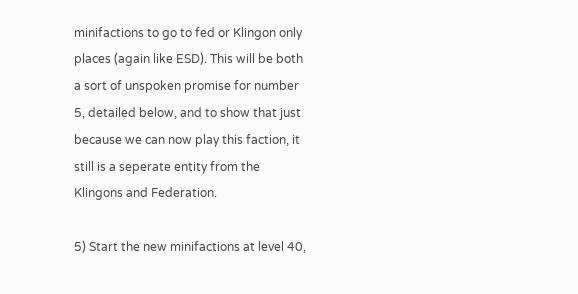minifactions to go to fed or Klingon only places (again like ESD). This will be both a sort of unspoken promise for number 5, detailed below, and to show that just because we can now play this faction, it still is a seperate entity from the Klingons and Federation.

5) Start the new minifactions at level 40,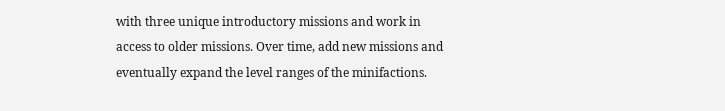with three unique introductory missions and work in access to older missions. Over time, add new missions and eventually expand the level ranges of the minifactions.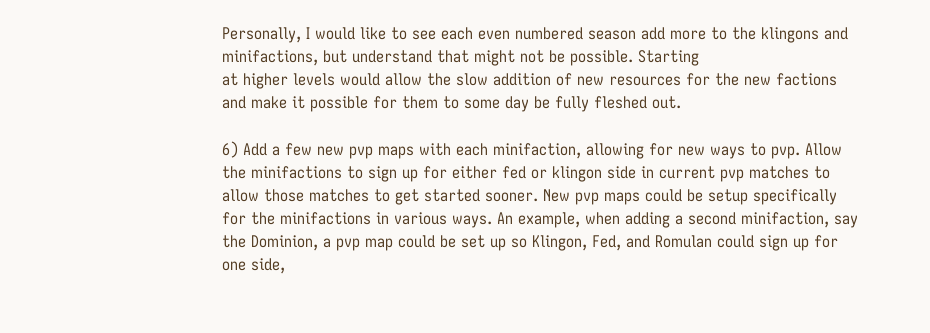Personally, I would like to see each even numbered season add more to the klingons and minifactions, but understand that might not be possible. Starting
at higher levels would allow the slow addition of new resources for the new factions and make it possible for them to some day be fully fleshed out.

6) Add a few new pvp maps with each minifaction, allowing for new ways to pvp. Allow the minifactions to sign up for either fed or klingon side in current pvp matches to allow those matches to get started sooner. New pvp maps could be setup specifically for the minifactions in various ways. An example, when adding a second minifaction, say the Dominion, a pvp map could be set up so Klingon, Fed, and Romulan could sign up for one side,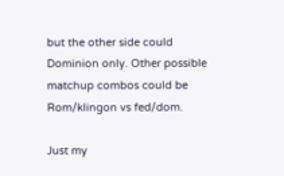but the other side could Dominion only. Other possible matchup combos could be Rom/klingon vs fed/dom.

Just my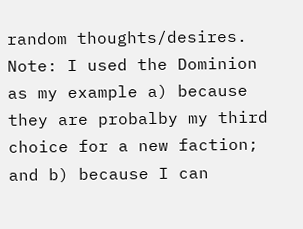random thoughts/desires. Note: I used the Dominion as my example a) because they are probalby my third choice for a new faction; and b) because I can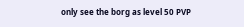only see the borg as level 50 PVP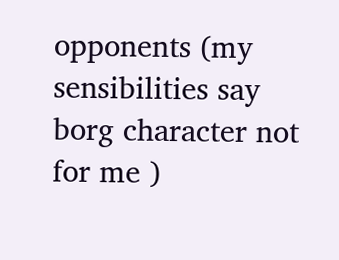opponents (my sensibilities say borg character not for me )